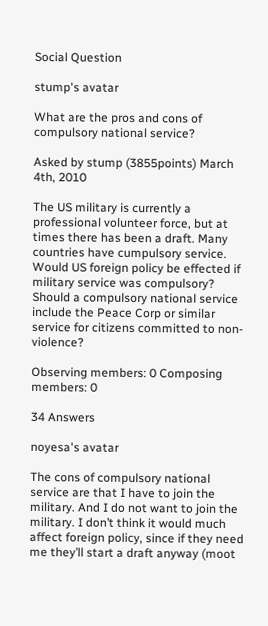Social Question

stump's avatar

What are the pros and cons of compulsory national service?

Asked by stump (3855points) March 4th, 2010

The US military is currently a professional volunteer force, but at times there has been a draft. Many countries have cumpulsory service. Would US foreign policy be effected if military service was compulsory? Should a compulsory national service include the Peace Corp or similar service for citizens committed to non-violence?

Observing members: 0 Composing members: 0

34 Answers

noyesa's avatar

The cons of compulsory national service are that I have to join the military. And I do not want to join the military. I don’t think it would much affect foreign policy, since if they need me they’ll start a draft anyway (moot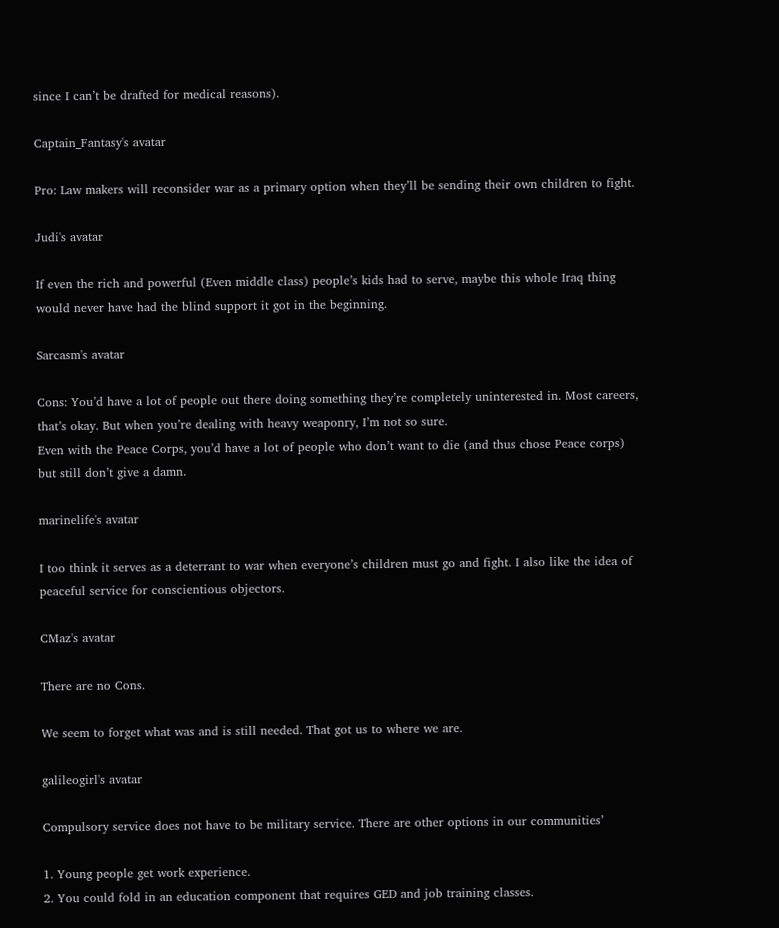since I can’t be drafted for medical reasons).

Captain_Fantasy's avatar

Pro: Law makers will reconsider war as a primary option when they’ll be sending their own children to fight.

Judi's avatar

If even the rich and powerful (Even middle class) people’s kids had to serve, maybe this whole Iraq thing would never have had the blind support it got in the beginning.

Sarcasm's avatar

Cons: You’d have a lot of people out there doing something they’re completely uninterested in. Most careers, that’s okay. But when you’re dealing with heavy weaponry, I’m not so sure.
Even with the Peace Corps, you’d have a lot of people who don’t want to die (and thus chose Peace corps) but still don’t give a damn.

marinelife's avatar

I too think it serves as a deterrant to war when everyone’s children must go and fight. I also like the idea of peaceful service for conscientious objectors.

CMaz's avatar

There are no Cons.

We seem to forget what was and is still needed. That got us to where we are.

galileogirl's avatar

Compulsory service does not have to be military service. There are other options in our communities’

1. Young people get work experience.
2. You could fold in an education component that requires GED and job training classes.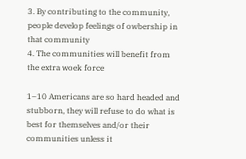3. By contributing to the community, people develop feelings of owbership in that community
4. The communities will benefit from the extra woek force

1–10 Americans are so hard headed and stubborn, they will refuse to do what is best for themselves and/or their communities unless it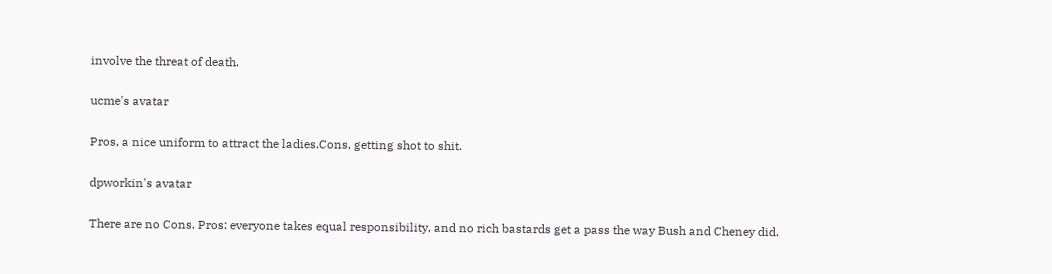involve the threat of death.

ucme's avatar

Pros, a nice uniform to attract the ladies.Cons, getting shot to shit.

dpworkin's avatar

There are no Cons. Pros: everyone takes equal responsibility, and no rich bastards get a pass the way Bush and Cheney did.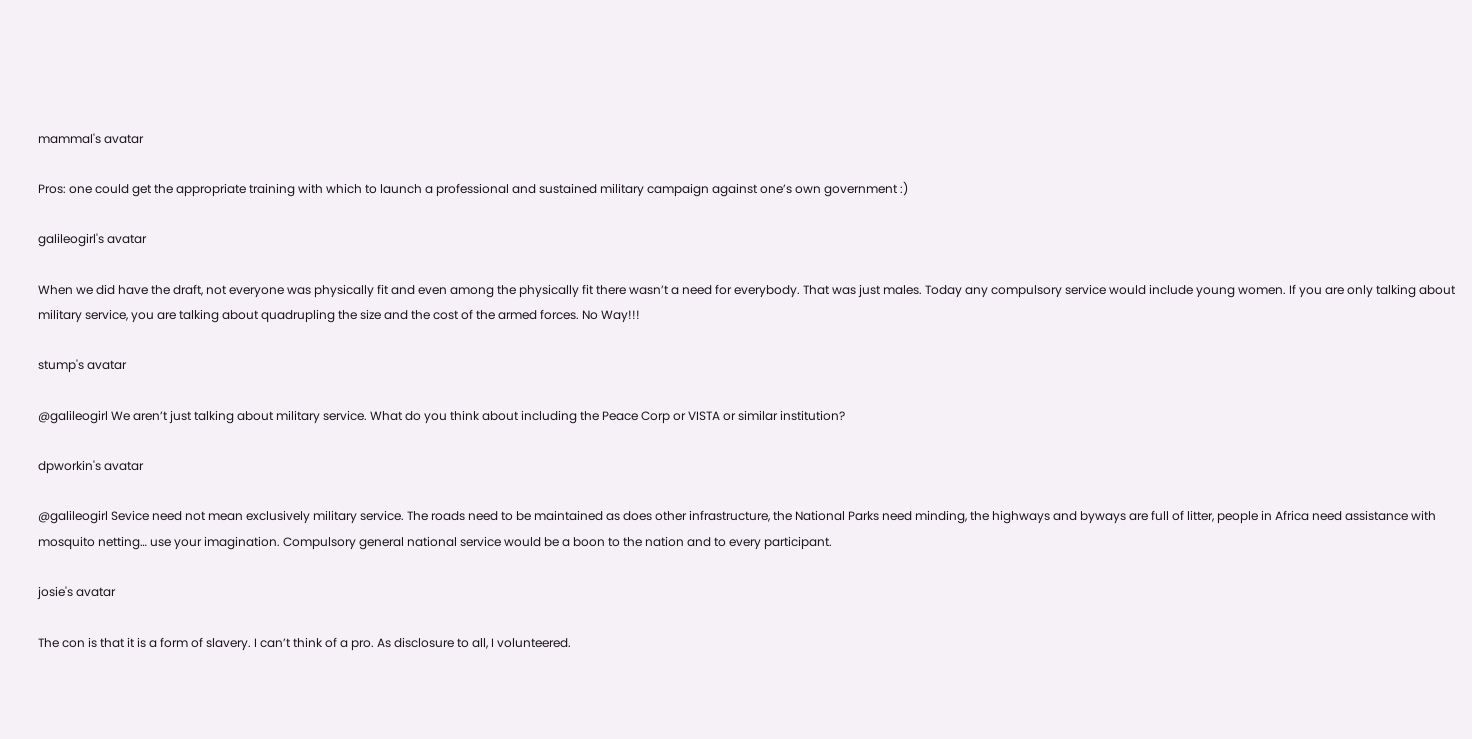mammal's avatar

Pros: one could get the appropriate training with which to launch a professional and sustained military campaign against one’s own government :)

galileogirl's avatar

When we did have the draft, not everyone was physically fit and even among the physically fit there wasn’t a need for everybody. That was just males. Today any compulsory service would include young women. If you are only talking about military service, you are talking about quadrupling the size and the cost of the armed forces. No Way!!!

stump's avatar

@galileogirl We aren’t just talking about military service. What do you think about including the Peace Corp or VISTA or similar institution?

dpworkin's avatar

@galileogirl Sevice need not mean exclusively military service. The roads need to be maintained as does other infrastructure, the National Parks need minding, the highways and byways are full of litter, people in Africa need assistance with mosquito netting… use your imagination. Compulsory general national service would be a boon to the nation and to every participant.

josie's avatar

The con is that it is a form of slavery. I can’t think of a pro. As disclosure to all, I volunteered.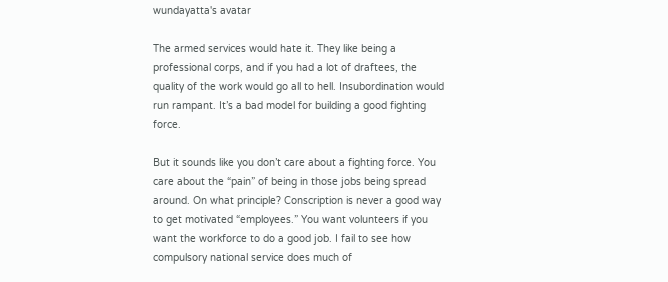wundayatta's avatar

The armed services would hate it. They like being a professional corps, and if you had a lot of draftees, the quality of the work would go all to hell. Insubordination would run rampant. It’s a bad model for building a good fighting force.

But it sounds like you don’t care about a fighting force. You care about the “pain” of being in those jobs being spread around. On what principle? Conscription is never a good way to get motivated “employees.” You want volunteers if you want the workforce to do a good job. I fail to see how compulsory national service does much of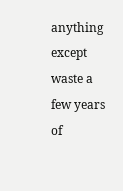anything except waste a few years of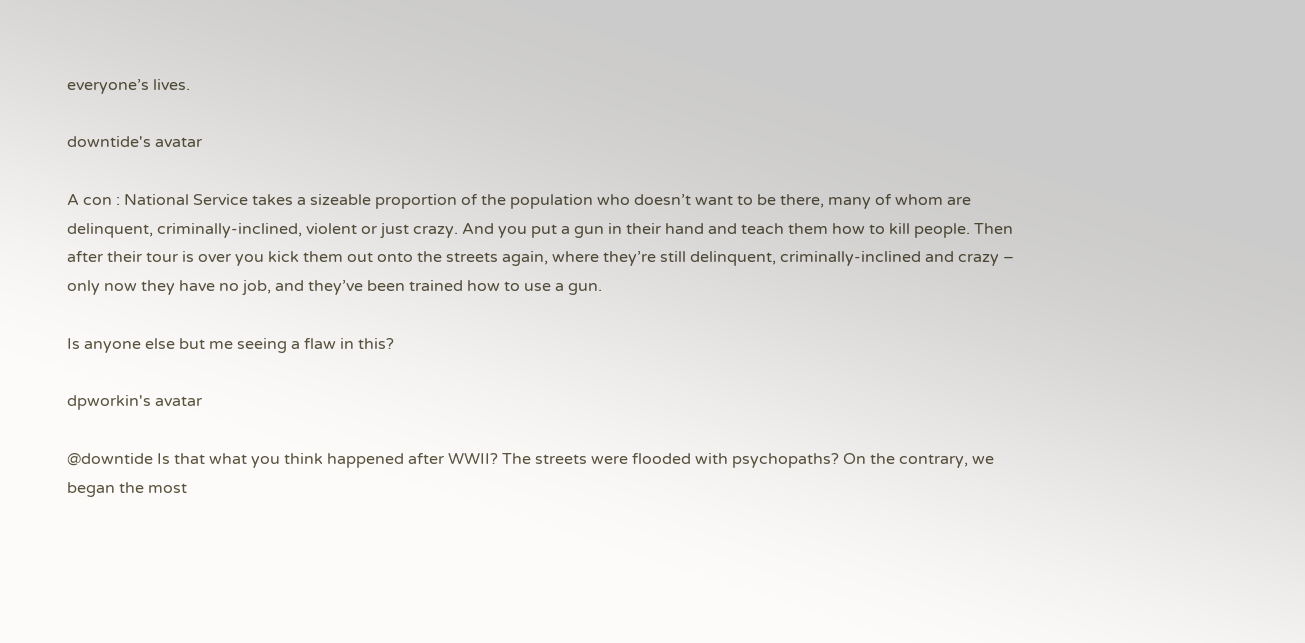everyone’s lives.

downtide's avatar

A con : National Service takes a sizeable proportion of the population who doesn’t want to be there, many of whom are delinquent, criminally-inclined, violent or just crazy. And you put a gun in their hand and teach them how to kill people. Then after their tour is over you kick them out onto the streets again, where they’re still delinquent, criminally-inclined and crazy – only now they have no job, and they’ve been trained how to use a gun.

Is anyone else but me seeing a flaw in this?

dpworkin's avatar

@downtide Is that what you think happened after WWII? The streets were flooded with psychopaths? On the contrary, we began the most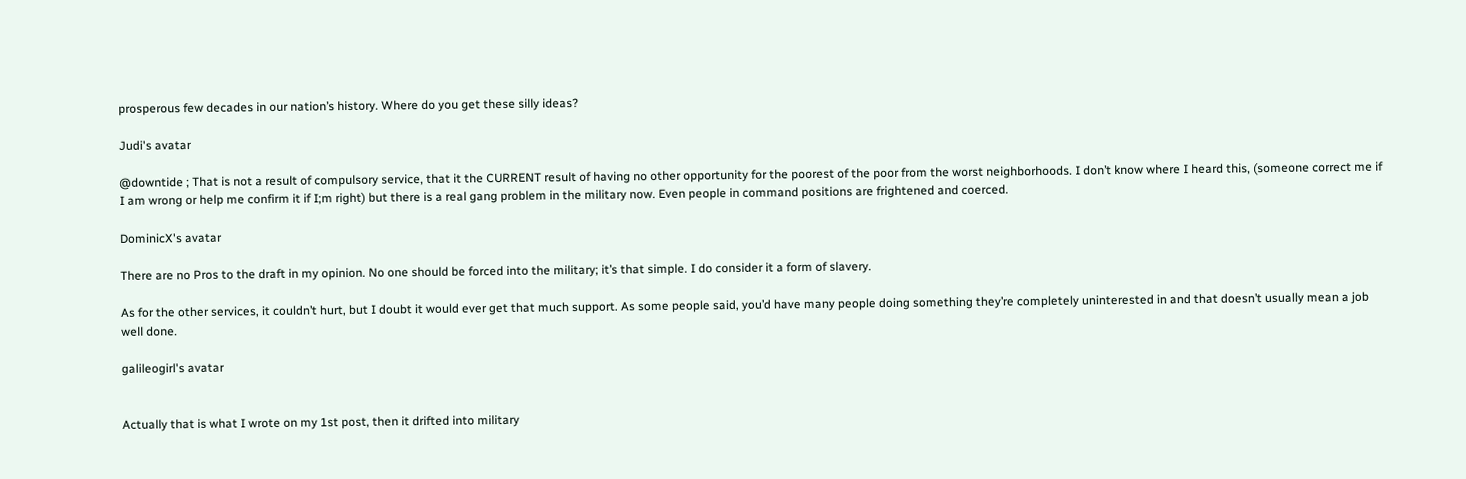prosperous few decades in our nation’s history. Where do you get these silly ideas?

Judi's avatar

@downtide ; That is not a result of compulsory service, that it the CURRENT result of having no other opportunity for the poorest of the poor from the worst neighborhoods. I don’t know where I heard this, (someone correct me if I am wrong or help me confirm it if I;m right) but there is a real gang problem in the military now. Even people in command positions are frightened and coerced.

DominicX's avatar

There are no Pros to the draft in my opinion. No one should be forced into the military; it’s that simple. I do consider it a form of slavery.

As for the other services, it couldn’t hurt, but I doubt it would ever get that much support. As some people said, you’d have many people doing something they’re completely uninterested in and that doesn’t usually mean a job well done.

galileogirl's avatar


Actually that is what I wrote on my 1st post, then it drifted into military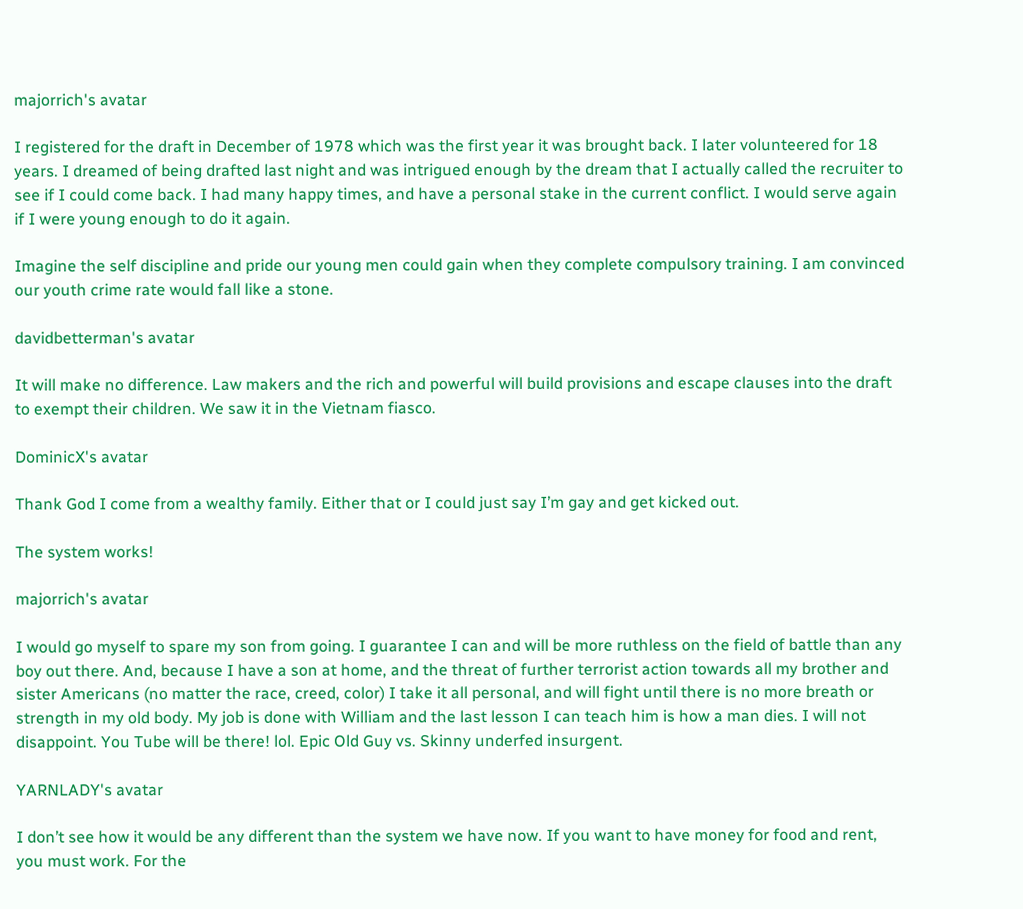majorrich's avatar

I registered for the draft in December of 1978 which was the first year it was brought back. I later volunteered for 18 years. I dreamed of being drafted last night and was intrigued enough by the dream that I actually called the recruiter to see if I could come back. I had many happy times, and have a personal stake in the current conflict. I would serve again if I were young enough to do it again.

Imagine the self discipline and pride our young men could gain when they complete compulsory training. I am convinced our youth crime rate would fall like a stone.

davidbetterman's avatar

It will make no difference. Law makers and the rich and powerful will build provisions and escape clauses into the draft to exempt their children. We saw it in the Vietnam fiasco.

DominicX's avatar

Thank God I come from a wealthy family. Either that or I could just say I’m gay and get kicked out.

The system works!

majorrich's avatar

I would go myself to spare my son from going. I guarantee I can and will be more ruthless on the field of battle than any boy out there. And, because I have a son at home, and the threat of further terrorist action towards all my brother and sister Americans (no matter the race, creed, color) I take it all personal, and will fight until there is no more breath or strength in my old body. My job is done with William and the last lesson I can teach him is how a man dies. I will not disappoint. You Tube will be there! lol. Epic Old Guy vs. Skinny underfed insurgent.

YARNLADY's avatar

I don’t see how it would be any different than the system we have now. If you want to have money for food and rent, you must work. For the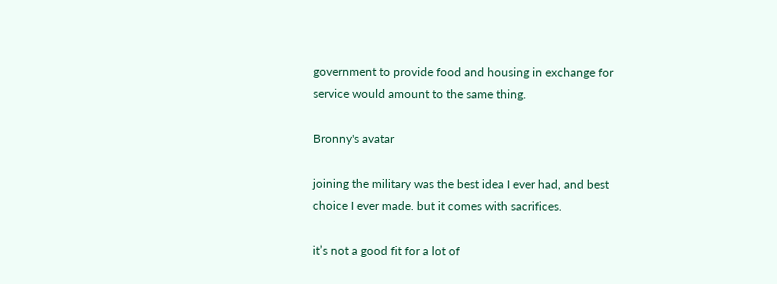government to provide food and housing in exchange for service would amount to the same thing.

Bronny's avatar

joining the military was the best idea I ever had, and best
choice I ever made. but it comes with sacrifices.

it’s not a good fit for a lot of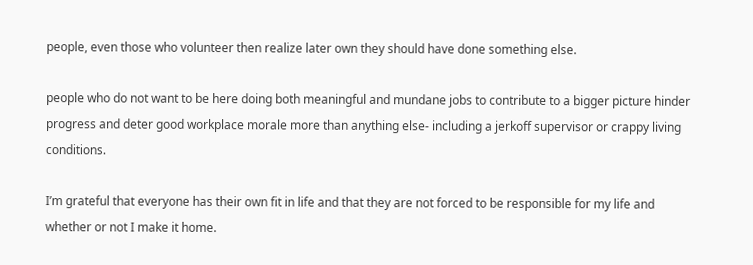people, even those who volunteer then realize later own they should have done something else.

people who do not want to be here doing both meaningful and mundane jobs to contribute to a bigger picture hinder progress and deter good workplace morale more than anything else- including a jerkoff supervisor or crappy living conditions.

I’m grateful that everyone has their own fit in life and that they are not forced to be responsible for my life and whether or not I make it home.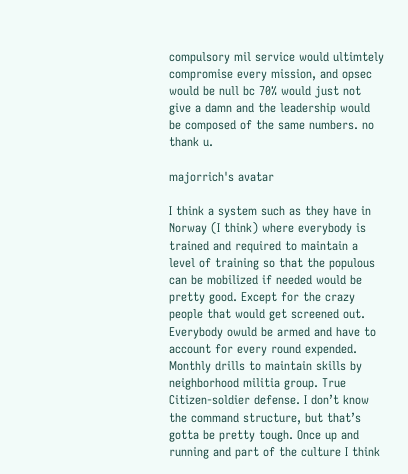compulsory mil service would ultimtely compromise every mission, and opsec would be null bc 70% would just not give a damn and the leadership would be composed of the same numbers. no thank u.

majorrich's avatar

I think a system such as they have in Norway (I think) where everybody is trained and required to maintain a level of training so that the populous can be mobilized if needed would be pretty good. Except for the crazy people that would get screened out. Everybody owuld be armed and have to account for every round expended. Monthly drills to maintain skills by neighborhood militia group. True Citizen-soldier defense. I don’t know the command structure, but that’s gotta be pretty tough. Once up and running and part of the culture I think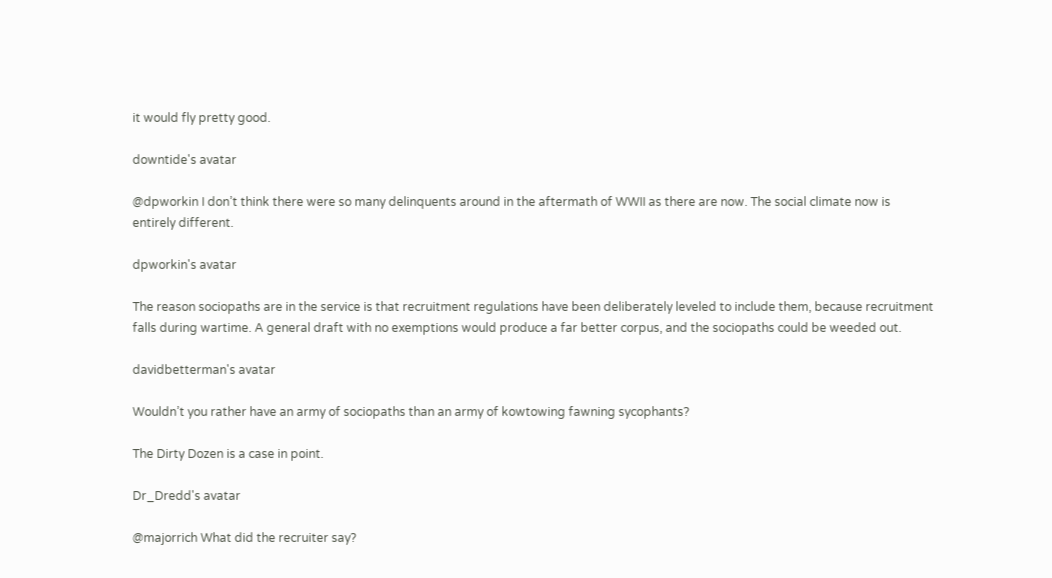it would fly pretty good.

downtide's avatar

@dpworkin I don’t think there were so many delinquents around in the aftermath of WWII as there are now. The social climate now is entirely different.

dpworkin's avatar

The reason sociopaths are in the service is that recruitment regulations have been deliberately leveled to include them, because recruitment falls during wartime. A general draft with no exemptions would produce a far better corpus, and the sociopaths could be weeded out.

davidbetterman's avatar

Wouldn’t you rather have an army of sociopaths than an army of kowtowing fawning sycophants?

The Dirty Dozen is a case in point.

Dr_Dredd's avatar

@majorrich What did the recruiter say?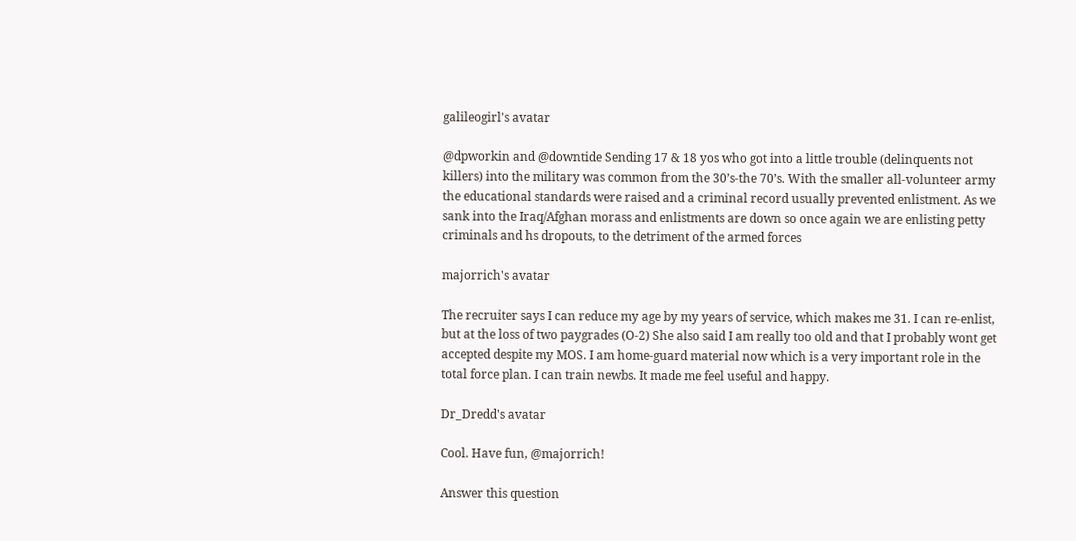galileogirl's avatar

@dpworkin and @downtide Sending 17 & 18 yos who got into a little trouble (delinquents not killers) into the military was common from the 30’s-the 70’s. With the smaller all-volunteer army the educational standards were raised and a criminal record usually prevented enlistment. As we sank into the Iraq/Afghan morass and enlistments are down so once again we are enlisting petty criminals and hs dropouts, to the detriment of the armed forces

majorrich's avatar

The recruiter says I can reduce my age by my years of service, which makes me 31. I can re-enlist, but at the loss of two paygrades (O-2) She also said I am really too old and that I probably wont get accepted despite my MOS. I am home-guard material now which is a very important role in the total force plan. I can train newbs. It made me feel useful and happy.

Dr_Dredd's avatar

Cool. Have fun, @majorrich!

Answer this question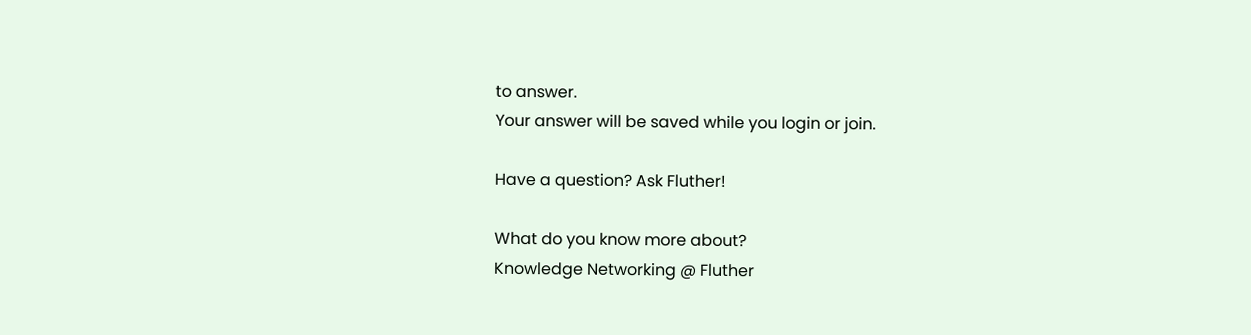to answer.
Your answer will be saved while you login or join.

Have a question? Ask Fluther!

What do you know more about?
Knowledge Networking @ Fluther